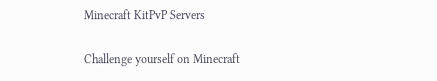Minecraft KitPvP Servers

Challenge yourself on Minecraft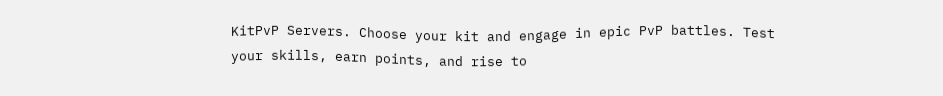KitPvP Servers. Choose your kit and engage in epic PvP battles. Test your skills, earn points, and rise to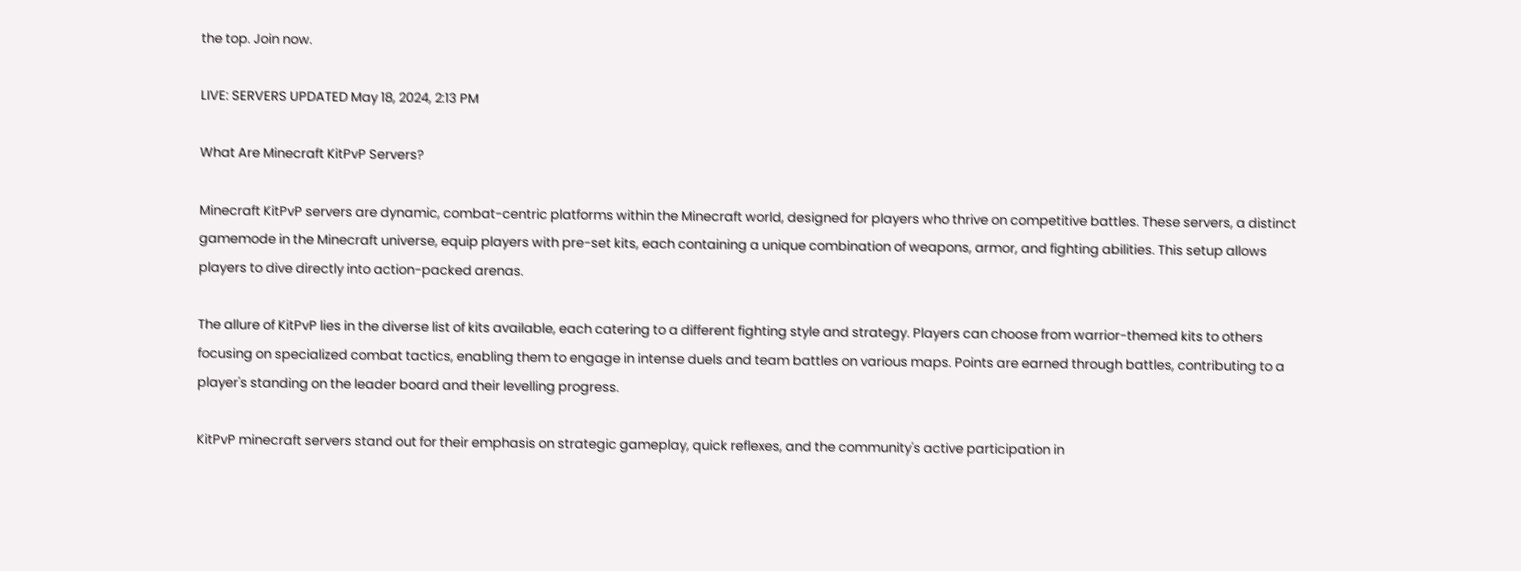the top. Join now.

LIVE: SERVERS UPDATED May 18, 2024, 2:13 PM

What Are Minecraft KitPvP Servers?

Minecraft KitPvP servers are dynamic, combat-centric platforms within the Minecraft world, designed for players who thrive on competitive battles. These servers, a distinct gamemode in the Minecraft universe, equip players with pre-set kits, each containing a unique combination of weapons, armor, and fighting abilities. This setup allows players to dive directly into action-packed arenas.

The allure of KitPvP lies in the diverse list of kits available, each catering to a different fighting style and strategy. Players can choose from warrior-themed kits to others focusing on specialized combat tactics, enabling them to engage in intense duels and team battles on various maps. Points are earned through battles, contributing to a player's standing on the leader board and their levelling progress.

KitPvP minecraft servers stand out for their emphasis on strategic gameplay, quick reflexes, and the community's active participation in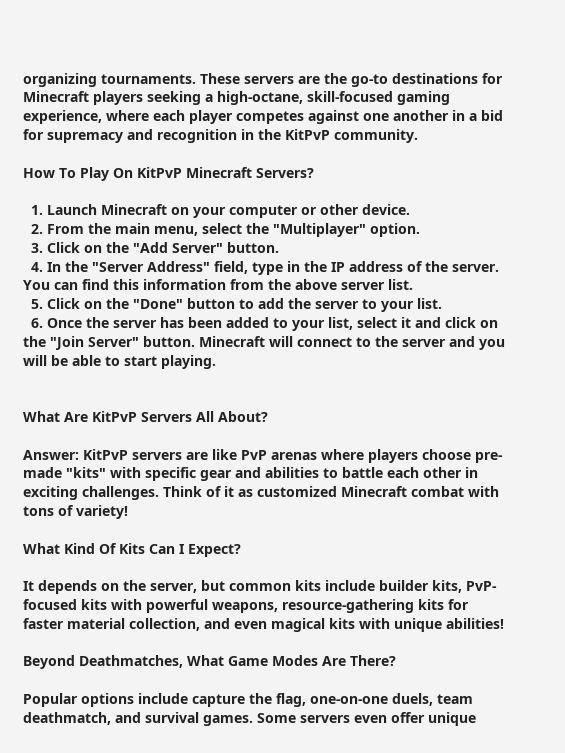organizing tournaments. These servers are the go-to destinations for Minecraft players seeking a high-octane, skill-focused gaming experience, where each player competes against one another in a bid for supremacy and recognition in the KitPvP community.

How To Play On KitPvP Minecraft Servers?

  1. Launch Minecraft on your computer or other device.
  2. From the main menu, select the "Multiplayer" option.
  3. Click on the "Add Server" button.
  4. In the "Server Address" field, type in the IP address of the server. You can find this information from the above server list.
  5. Click on the "Done" button to add the server to your list.
  6. Once the server has been added to your list, select it and click on the "Join Server" button. Minecraft will connect to the server and you will be able to start playing.


What Are KitPvP Servers All About?

Answer: KitPvP servers are like PvP arenas where players choose pre-made "kits" with specific gear and abilities to battle each other in exciting challenges. Think of it as customized Minecraft combat with tons of variety!

What Kind Of Kits Can I Expect?

It depends on the server, but common kits include builder kits, PvP-focused kits with powerful weapons, resource-gathering kits for faster material collection, and even magical kits with unique abilities!

Beyond Deathmatches, What Game Modes Are There?

Popular options include capture the flag, one-on-one duels, team deathmatch, and survival games. Some servers even offer unique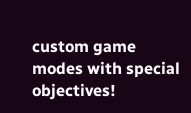custom game modes with special objectives!